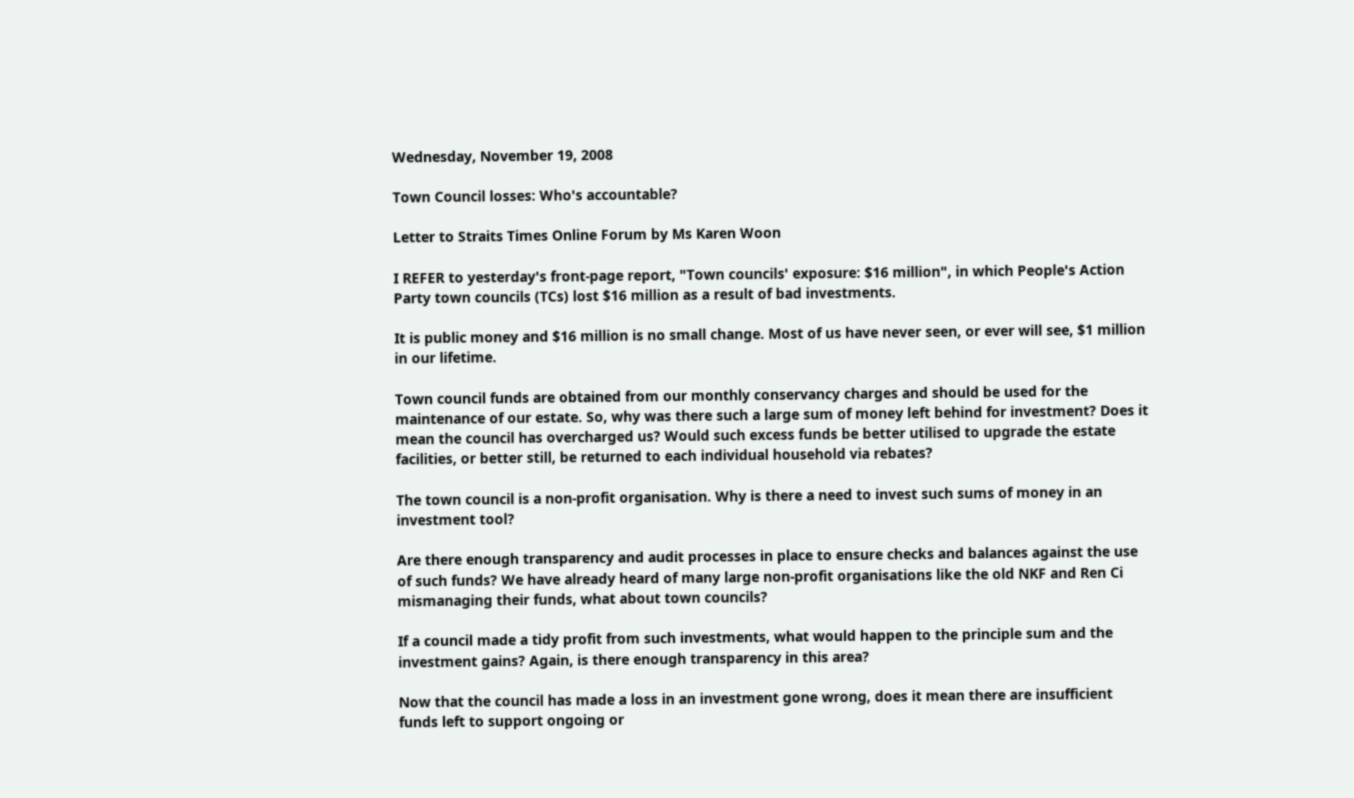Wednesday, November 19, 2008

Town Council losses: Who's accountable?

Letter to Straits Times Online Forum by Ms Karen Woon

I REFER to yesterday's front-page report, "Town councils' exposure: $16 million", in which People's Action Party town councils (TCs) lost $16 million as a result of bad investments.

It is public money and $16 million is no small change. Most of us have never seen, or ever will see, $1 million in our lifetime.

Town council funds are obtained from our monthly conservancy charges and should be used for the maintenance of our estate. So, why was there such a large sum of money left behind for investment? Does it mean the council has overcharged us? Would such excess funds be better utilised to upgrade the estate facilities, or better still, be returned to each individual household via rebates?

The town council is a non-profit organisation. Why is there a need to invest such sums of money in an investment tool?

Are there enough transparency and audit processes in place to ensure checks and balances against the use of such funds? We have already heard of many large non-profit organisations like the old NKF and Ren Ci mismanaging their funds, what about town councils?

If a council made a tidy profit from such investments, what would happen to the principle sum and the investment gains? Again, is there enough transparency in this area?

Now that the council has made a loss in an investment gone wrong, does it mean there are insufficient funds left to support ongoing or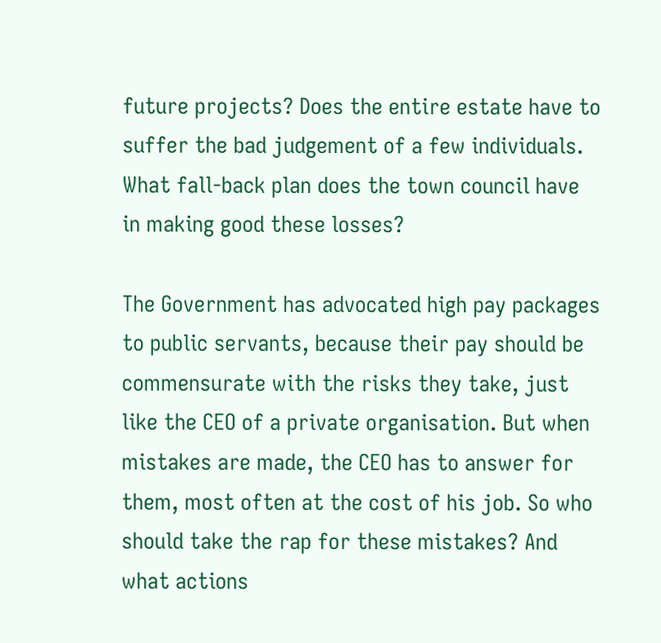future projects? Does the entire estate have to suffer the bad judgement of a few individuals. What fall-back plan does the town council have in making good these losses?

The Government has advocated high pay packages to public servants, because their pay should be commensurate with the risks they take, just like the CEO of a private organisation. But when mistakes are made, the CEO has to answer for them, most often at the cost of his job. So who should take the rap for these mistakes? And what actions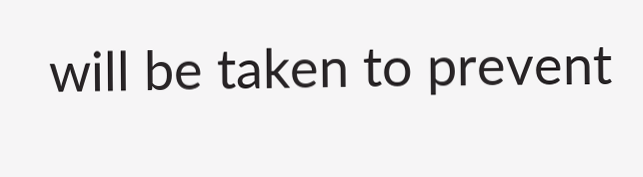will be taken to prevent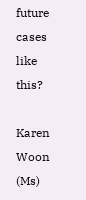future cases like this?

Karen Woon (Ms)